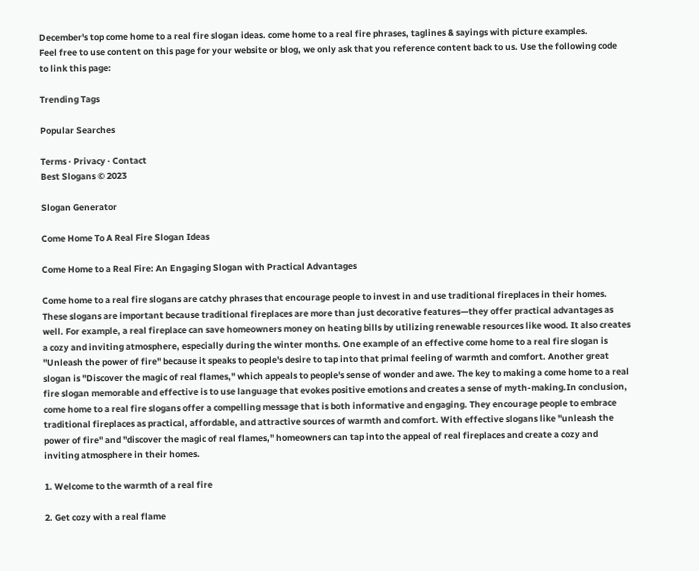December's top come home to a real fire slogan ideas. come home to a real fire phrases, taglines & sayings with picture examples.
Feel free to use content on this page for your website or blog, we only ask that you reference content back to us. Use the following code to link this page:

Trending Tags

Popular Searches

Terms · Privacy · Contact
Best Slogans © 2023

Slogan Generator

Come Home To A Real Fire Slogan Ideas

Come Home to a Real Fire: An Engaging Slogan with Practical Advantages

Come home to a real fire slogans are catchy phrases that encourage people to invest in and use traditional fireplaces in their homes. These slogans are important because traditional fireplaces are more than just decorative features—they offer practical advantages as well. For example, a real fireplace can save homeowners money on heating bills by utilizing renewable resources like wood. It also creates a cozy and inviting atmosphere, especially during the winter months. One example of an effective come home to a real fire slogan is "Unleash the power of fire" because it speaks to people's desire to tap into that primal feeling of warmth and comfort. Another great slogan is "Discover the magic of real flames," which appeals to people's sense of wonder and awe. The key to making a come home to a real fire slogan memorable and effective is to use language that evokes positive emotions and creates a sense of myth-making.In conclusion, come home to a real fire slogans offer a compelling message that is both informative and engaging. They encourage people to embrace traditional fireplaces as practical, affordable, and attractive sources of warmth and comfort. With effective slogans like "unleash the power of fire" and "discover the magic of real flames," homeowners can tap into the appeal of real fireplaces and create a cozy and inviting atmosphere in their homes.

1. Welcome to the warmth of a real fire

2. Get cozy with a real flame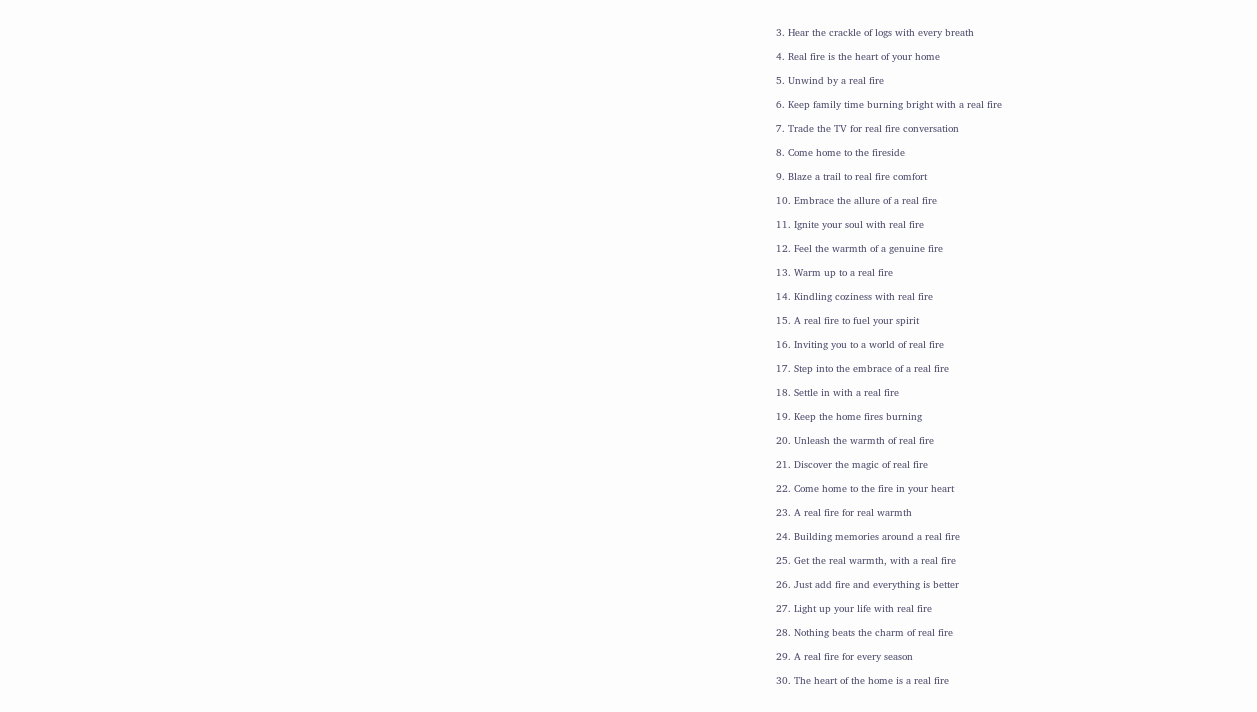3. Hear the crackle of logs with every breath

4. Real fire is the heart of your home

5. Unwind by a real fire

6. Keep family time burning bright with a real fire

7. Trade the TV for real fire conversation

8. Come home to the fireside

9. Blaze a trail to real fire comfort

10. Embrace the allure of a real fire

11. Ignite your soul with real fire

12. Feel the warmth of a genuine fire

13. Warm up to a real fire

14. Kindling coziness with real fire

15. A real fire to fuel your spirit

16. Inviting you to a world of real fire

17. Step into the embrace of a real fire

18. Settle in with a real fire

19. Keep the home fires burning

20. Unleash the warmth of real fire

21. Discover the magic of real fire

22. Come home to the fire in your heart

23. A real fire for real warmth

24. Building memories around a real fire

25. Get the real warmth, with a real fire

26. Just add fire and everything is better

27. Light up your life with real fire

28. Nothing beats the charm of real fire

29. A real fire for every season

30. The heart of the home is a real fire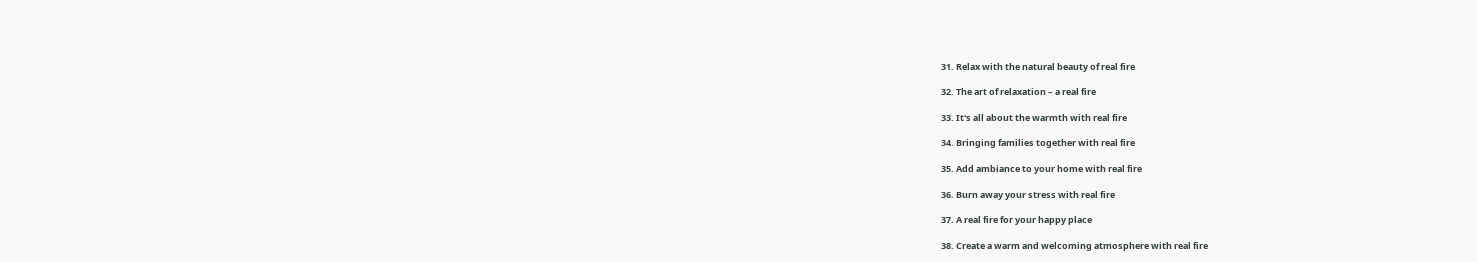31. Relax with the natural beauty of real fire

32. The art of relaxation – a real fire

33. It's all about the warmth with real fire

34. Bringing families together with real fire

35. Add ambiance to your home with real fire

36. Burn away your stress with real fire

37. A real fire for your happy place

38. Create a warm and welcoming atmosphere with real fire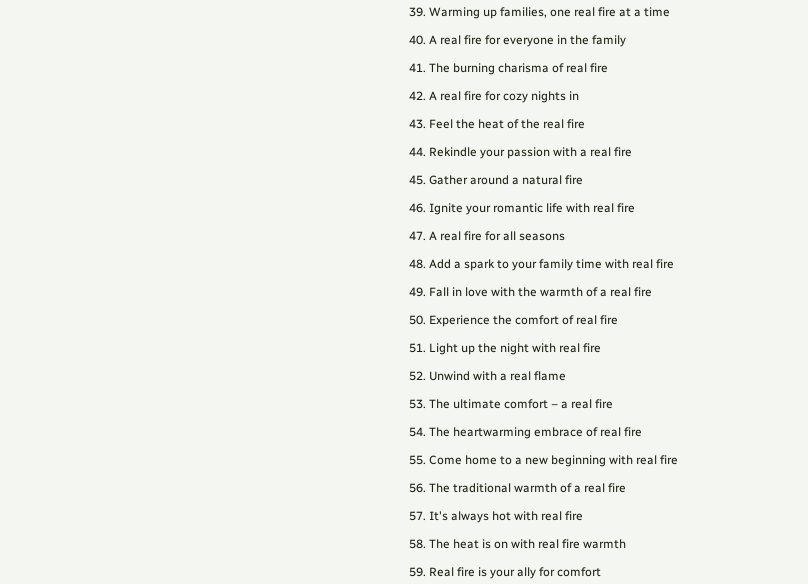39. Warming up families, one real fire at a time

40. A real fire for everyone in the family

41. The burning charisma of real fire

42. A real fire for cozy nights in

43. Feel the heat of the real fire

44. Rekindle your passion with a real fire

45. Gather around a natural fire

46. Ignite your romantic life with real fire

47. A real fire for all seasons

48. Add a spark to your family time with real fire

49. Fall in love with the warmth of a real fire

50. Experience the comfort of real fire

51. Light up the night with real fire

52. Unwind with a real flame

53. The ultimate comfort – a real fire

54. The heartwarming embrace of real fire

55. Come home to a new beginning with real fire

56. The traditional warmth of a real fire

57. It's always hot with real fire

58. The heat is on with real fire warmth

59. Real fire is your ally for comfort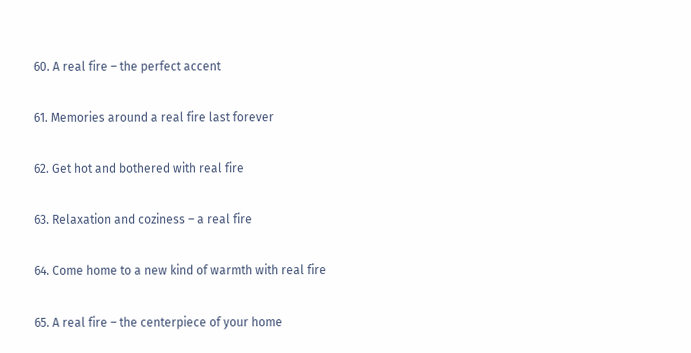60. A real fire – the perfect accent

61. Memories around a real fire last forever

62. Get hot and bothered with real fire

63. Relaxation and coziness – a real fire

64. Come home to a new kind of warmth with real fire

65. A real fire – the centerpiece of your home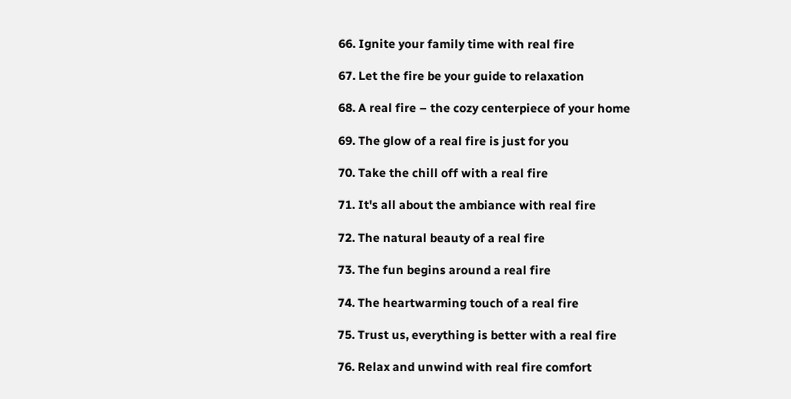66. Ignite your family time with real fire

67. Let the fire be your guide to relaxation

68. A real fire – the cozy centerpiece of your home

69. The glow of a real fire is just for you

70. Take the chill off with a real fire

71. It's all about the ambiance with real fire

72. The natural beauty of a real fire

73. The fun begins around a real fire

74. The heartwarming touch of a real fire

75. Trust us, everything is better with a real fire

76. Relax and unwind with real fire comfort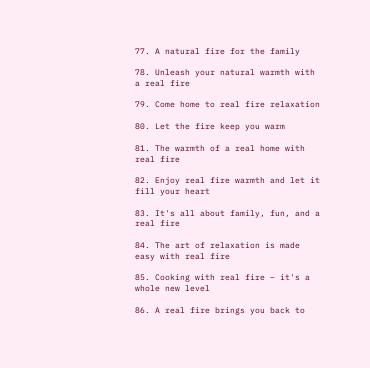77. A natural fire for the family

78. Unleash your natural warmth with a real fire

79. Come home to real fire relaxation

80. Let the fire keep you warm

81. The warmth of a real home with real fire

82. Enjoy real fire warmth and let it fill your heart

83. It's all about family, fun, and a real fire

84. The art of relaxation is made easy with real fire

85. Cooking with real fire – it's a whole new level

86. A real fire brings you back to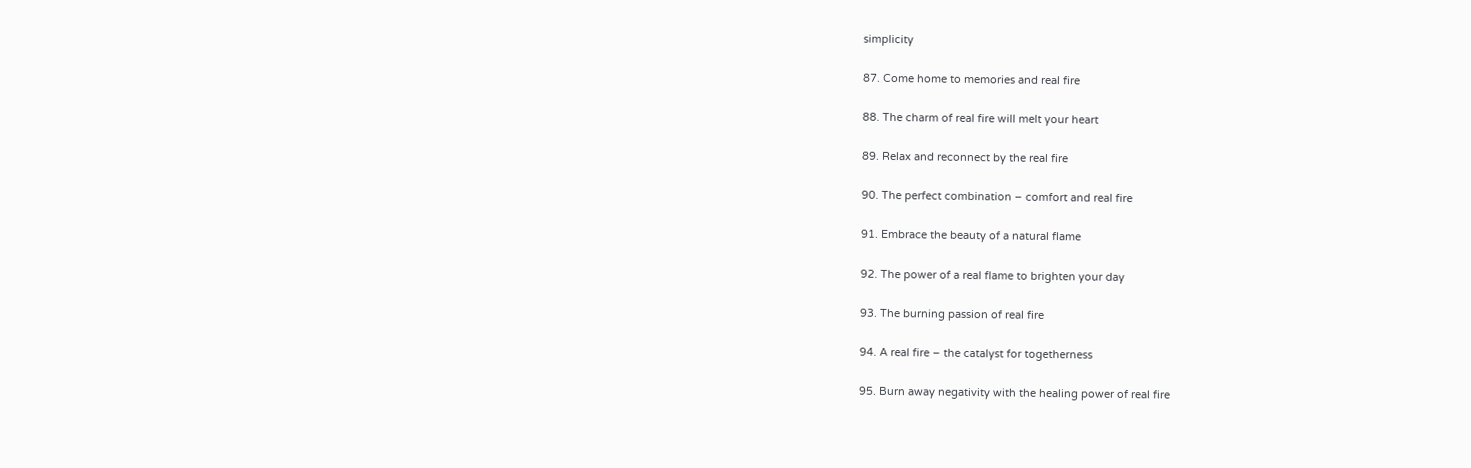simplicity

87. Come home to memories and real fire

88. The charm of real fire will melt your heart

89. Relax and reconnect by the real fire

90. The perfect combination – comfort and real fire

91. Embrace the beauty of a natural flame

92. The power of a real flame to brighten your day

93. The burning passion of real fire

94. A real fire – the catalyst for togetherness

95. Burn away negativity with the healing power of real fire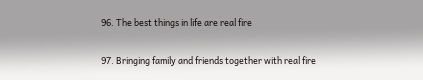96. The best things in life are real fire

97. Bringing family and friends together with real fire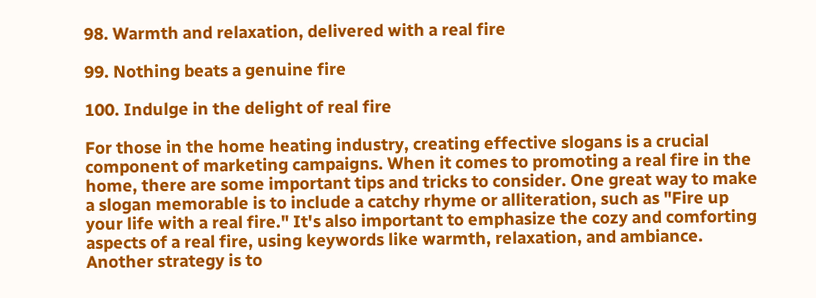98. Warmth and relaxation, delivered with a real fire

99. Nothing beats a genuine fire

100. Indulge in the delight of real fire

For those in the home heating industry, creating effective slogans is a crucial component of marketing campaigns. When it comes to promoting a real fire in the home, there are some important tips and tricks to consider. One great way to make a slogan memorable is to include a catchy rhyme or alliteration, such as "Fire up your life with a real fire." It's also important to emphasize the cozy and comforting aspects of a real fire, using keywords like warmth, relaxation, and ambiance. Another strategy is to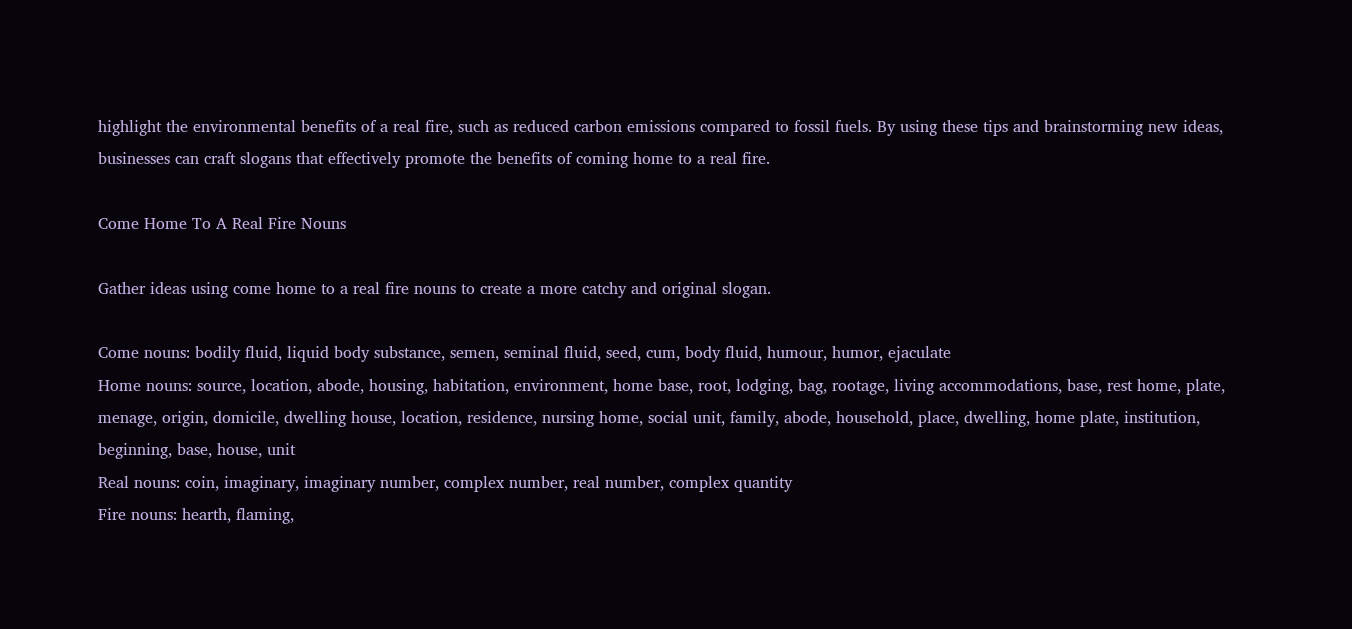highlight the environmental benefits of a real fire, such as reduced carbon emissions compared to fossil fuels. By using these tips and brainstorming new ideas, businesses can craft slogans that effectively promote the benefits of coming home to a real fire.

Come Home To A Real Fire Nouns

Gather ideas using come home to a real fire nouns to create a more catchy and original slogan.

Come nouns: bodily fluid, liquid body substance, semen, seminal fluid, seed, cum, body fluid, humour, humor, ejaculate
Home nouns: source, location, abode, housing, habitation, environment, home base, root, lodging, bag, rootage, living accommodations, base, rest home, plate, menage, origin, domicile, dwelling house, location, residence, nursing home, social unit, family, abode, household, place, dwelling, home plate, institution, beginning, base, house, unit
Real nouns: coin, imaginary, imaginary number, complex number, real number, complex quantity
Fire nouns: hearth, flaming,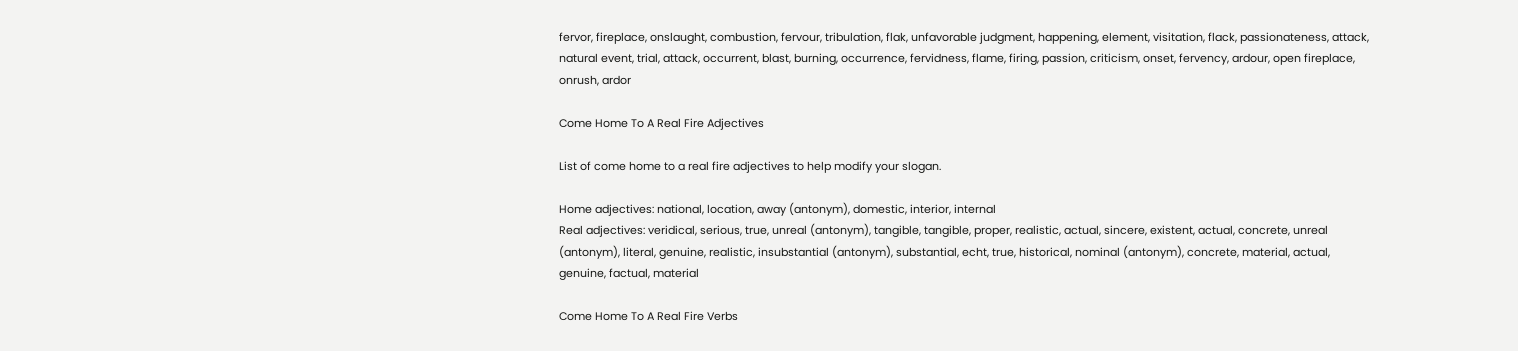fervor, fireplace, onslaught, combustion, fervour, tribulation, flak, unfavorable judgment, happening, element, visitation, flack, passionateness, attack, natural event, trial, attack, occurrent, blast, burning, occurrence, fervidness, flame, firing, passion, criticism, onset, fervency, ardour, open fireplace, onrush, ardor

Come Home To A Real Fire Adjectives

List of come home to a real fire adjectives to help modify your slogan.

Home adjectives: national, location, away (antonym), domestic, interior, internal
Real adjectives: veridical, serious, true, unreal (antonym), tangible, tangible, proper, realistic, actual, sincere, existent, actual, concrete, unreal (antonym), literal, genuine, realistic, insubstantial (antonym), substantial, echt, true, historical, nominal (antonym), concrete, material, actual, genuine, factual, material

Come Home To A Real Fire Verbs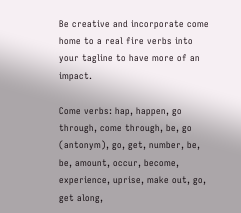Be creative and incorporate come home to a real fire verbs into your tagline to have more of an impact.

Come verbs: hap, happen, go through, come through, be, go (antonym), go, get, number, be, be, amount, occur, become, experience, uprise, make out, go, get along,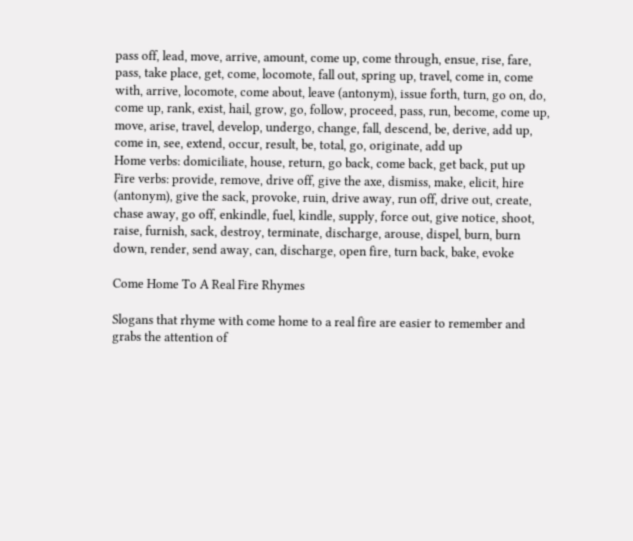pass off, lead, move, arrive, amount, come up, come through, ensue, rise, fare, pass, take place, get, come, locomote, fall out, spring up, travel, come in, come with, arrive, locomote, come about, leave (antonym), issue forth, turn, go on, do, come up, rank, exist, hail, grow, go, follow, proceed, pass, run, become, come up, move, arise, travel, develop, undergo, change, fall, descend, be, derive, add up, come in, see, extend, occur, result, be, total, go, originate, add up
Home verbs: domiciliate, house, return, go back, come back, get back, put up
Fire verbs: provide, remove, drive off, give the axe, dismiss, make, elicit, hire (antonym), give the sack, provoke, ruin, drive away, run off, drive out, create, chase away, go off, enkindle, fuel, kindle, supply, force out, give notice, shoot, raise, furnish, sack, destroy, terminate, discharge, arouse, dispel, burn, burn down, render, send away, can, discharge, open fire, turn back, bake, evoke

Come Home To A Real Fire Rhymes

Slogans that rhyme with come home to a real fire are easier to remember and grabs the attention of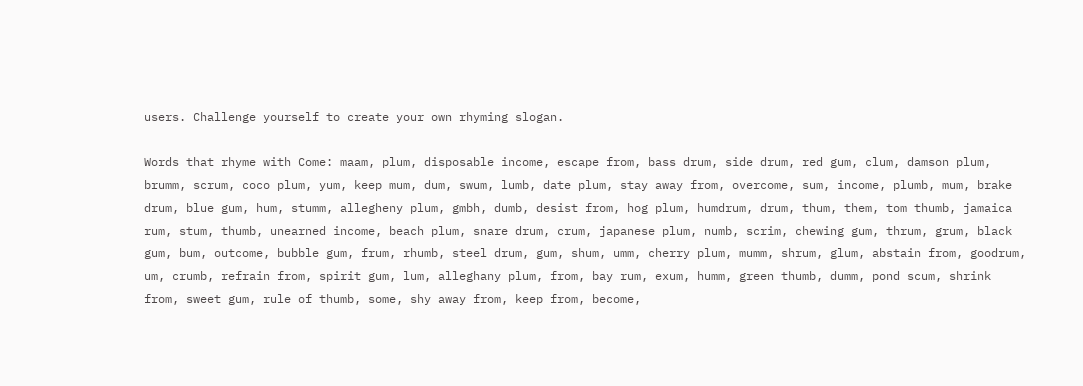users. Challenge yourself to create your own rhyming slogan.

Words that rhyme with Come: maam, plum, disposable income, escape from, bass drum, side drum, red gum, clum, damson plum, brumm, scrum, coco plum, yum, keep mum, dum, swum, lumb, date plum, stay away from, overcome, sum, income, plumb, mum, brake drum, blue gum, hum, stumm, allegheny plum, gmbh, dumb, desist from, hog plum, humdrum, drum, thum, them, tom thumb, jamaica rum, stum, thumb, unearned income, beach plum, snare drum, crum, japanese plum, numb, scrim, chewing gum, thrum, grum, black gum, bum, outcome, bubble gum, frum, rhumb, steel drum, gum, shum, umm, cherry plum, mumm, shrum, glum, abstain from, goodrum, um, crumb, refrain from, spirit gum, lum, alleghany plum, from, bay rum, exum, humm, green thumb, dumm, pond scum, shrink from, sweet gum, rule of thumb, some, shy away from, keep from, become,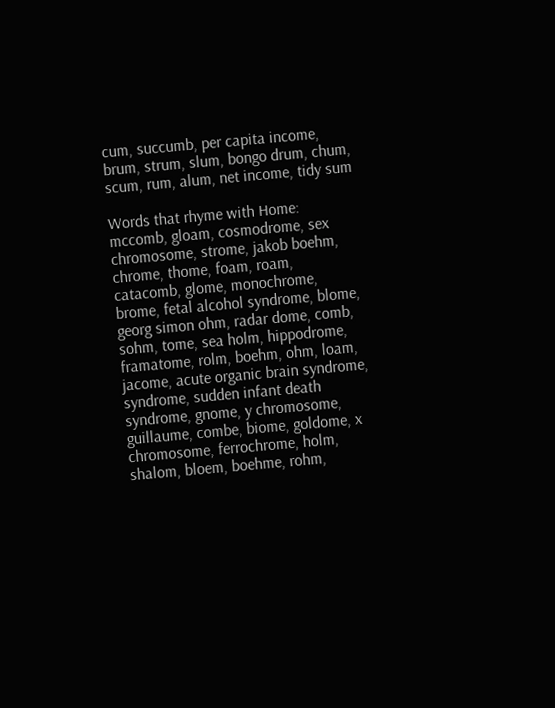cum, succumb, per capita income, brum, strum, slum, bongo drum, chum, scum, rum, alum, net income, tidy sum

Words that rhyme with Home: mccomb, gloam, cosmodrome, sex chromosome, strome, jakob boehm, chrome, thome, foam, roam, catacomb, glome, monochrome, brome, fetal alcohol syndrome, blome, georg simon ohm, radar dome, comb, sohm, tome, sea holm, hippodrome, framatome, rolm, boehm, ohm, loam, jacome, acute organic brain syndrome, syndrome, sudden infant death syndrome, gnome, y chromosome, guillaume, combe, biome, goldome, x chromosome, ferrochrome, holm, shalom, bloem, boehme, rohm,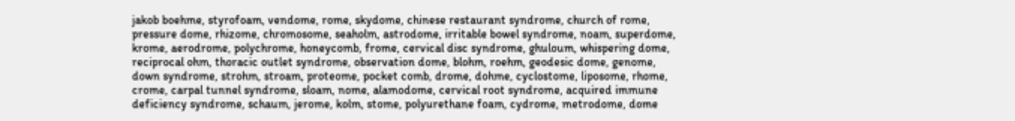jakob boehme, styrofoam, vendome, rome, skydome, chinese restaurant syndrome, church of rome, pressure dome, rhizome, chromosome, seaholm, astrodome, irritable bowel syndrome, noam, superdome, krome, aerodrome, polychrome, honeycomb, frome, cervical disc syndrome, ghuloum, whispering dome, reciprocal ohm, thoracic outlet syndrome, observation dome, blohm, roehm, geodesic dome, genome, down syndrome, strohm, stroam, proteome, pocket comb, drome, dohme, cyclostome, liposome, rhome, crome, carpal tunnel syndrome, sloam, nome, alamodome, cervical root syndrome, acquired immune deficiency syndrome, schaum, jerome, kolm, stome, polyurethane foam, cydrome, metrodome, dome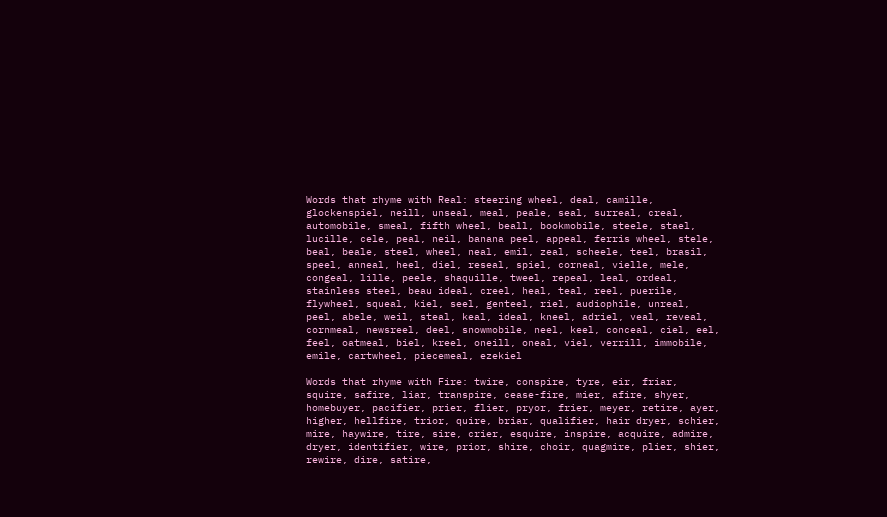Words that rhyme with Real: steering wheel, deal, camille, glockenspiel, neill, unseal, meal, peale, seal, surreal, creal, automobile, smeal, fifth wheel, beall, bookmobile, steele, stael, lucille, cele, peal, neil, banana peel, appeal, ferris wheel, stele, beal, beale, steel, wheel, neal, emil, zeal, scheele, teel, brasil, speel, anneal, heel, diel, reseal, spiel, corneal, vielle, mele, congeal, lille, peele, shaquille, tweel, repeal, leal, ordeal, stainless steel, beau ideal, creel, heal, teal, reel, puerile, flywheel, squeal, kiel, seel, genteel, riel, audiophile, unreal, peel, abele, weil, steal, keal, ideal, kneel, adriel, veal, reveal, cornmeal, newsreel, deel, snowmobile, neel, keel, conceal, ciel, eel, feel, oatmeal, biel, kreel, oneill, oneal, viel, verrill, immobile, emile, cartwheel, piecemeal, ezekiel

Words that rhyme with Fire: twire, conspire, tyre, eir, friar, squire, safire, liar, transpire, cease-fire, mier, afire, shyer, homebuyer, pacifier, prier, flier, pryor, frier, meyer, retire, ayer, higher, hellfire, trior, quire, briar, qualifier, hair dryer, schier, mire, haywire, tire, sire, crier, esquire, inspire, acquire, admire, dryer, identifier, wire, prior, shire, choir, quagmire, plier, shier, rewire, dire, satire,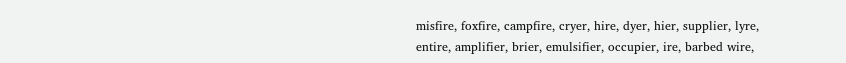misfire, foxfire, campfire, cryer, hire, dyer, hier, supplier, lyre, entire, amplifier, brier, emulsifier, occupier, ire, barbed wire,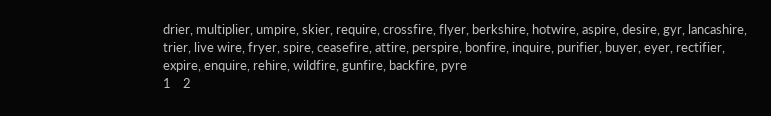drier, multiplier, umpire, skier, require, crossfire, flyer, berkshire, hotwire, aspire, desire, gyr, lancashire, trier, live wire, fryer, spire, ceasefire, attire, perspire, bonfire, inquire, purifier, buyer, eyer, rectifier, expire, enquire, rehire, wildfire, gunfire, backfire, pyre
1    2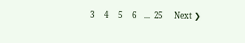3     4     5     6    ...  25      Next ❯